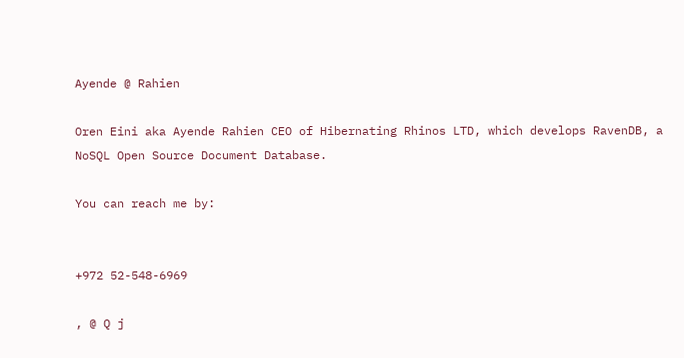Ayende @ Rahien

Oren Eini aka Ayende Rahien CEO of Hibernating Rhinos LTD, which develops RavenDB, a NoSQL Open Source Document Database.

You can reach me by:


+972 52-548-6969

, @ Q j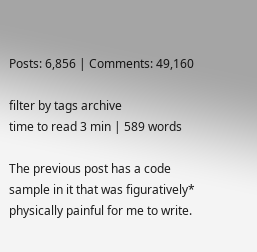Posts: 6,856 | Comments: 49,160

filter by tags archive
time to read 3 min | 589 words

The previous post has a code sample in it that was figuratively* physically painful for me to write.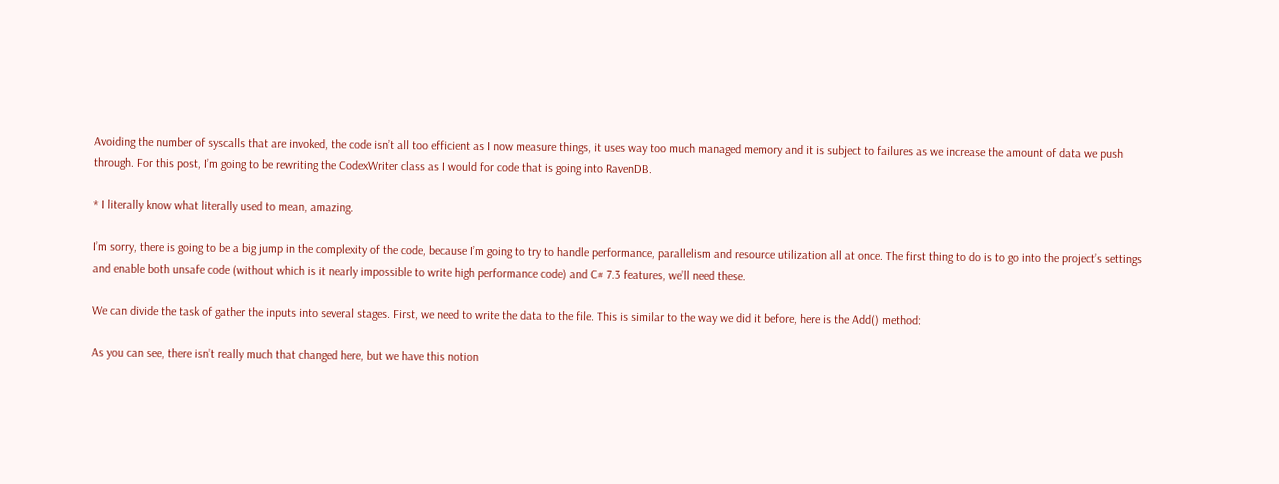Avoiding the number of syscalls that are invoked, the code isn’t all too efficient as I now measure things, it uses way too much managed memory and it is subject to failures as we increase the amount of data we push through. For this post, I’m going to be rewriting the CodexWriter class as I would for code that is going into RavenDB.

* I literally know what literally used to mean, amazing.

I’m sorry, there is going to be a big jump in the complexity of the code, because I’m going to try to handle performance, parallelism and resource utilization all at once. The first thing to do is to go into the project’s settings and enable both unsafe code (without which is it nearly impossible to write high performance code) and C# 7.3 features, we’ll need these.

We can divide the task of gather the inputs into several stages. First, we need to write the data to the file. This is similar to the way we did it before, here is the Add() method:

As you can see, there isn’t really much that changed here, but we have this notion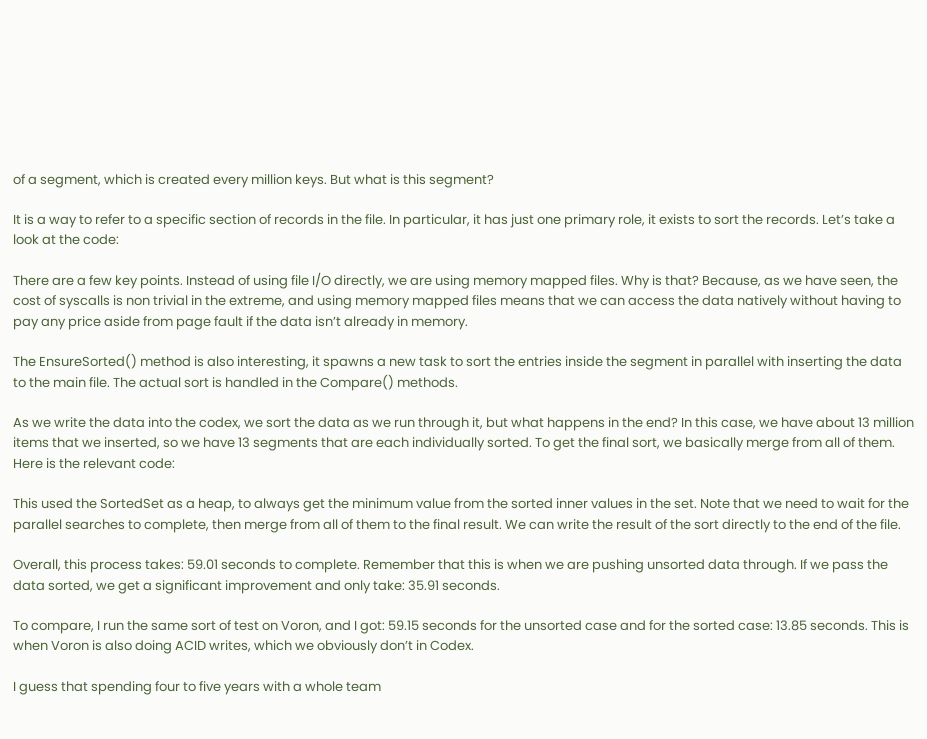of a segment, which is created every million keys. But what is this segment?

It is a way to refer to a specific section of records in the file. In particular, it has just one primary role, it exists to sort the records. Let’s take a look at the code:

There are a few key points. Instead of using file I/O directly, we are using memory mapped files. Why is that? Because, as we have seen, the cost of syscalls is non trivial in the extreme, and using memory mapped files means that we can access the data natively without having to pay any price aside from page fault if the data isn’t already in memory.

The EnsureSorted() method is also interesting, it spawns a new task to sort the entries inside the segment in parallel with inserting the data to the main file. The actual sort is handled in the Compare() methods.

As we write the data into the codex, we sort the data as we run through it, but what happens in the end? In this case, we have about 13 million items that we inserted, so we have 13 segments that are each individually sorted. To get the final sort, we basically merge from all of them. Here is the relevant code:

This used the SortedSet as a heap, to always get the minimum value from the sorted inner values in the set. Note that we need to wait for the parallel searches to complete, then merge from all of them to the final result. We can write the result of the sort directly to the end of the file.

Overall, this process takes: 59.01 seconds to complete. Remember that this is when we are pushing unsorted data through. If we pass the data sorted, we get a significant improvement and only take: 35.91 seconds.

To compare, I run the same sort of test on Voron, and I got: 59.15 seconds for the unsorted case and for the sorted case: 13.85 seconds. This is when Voron is also doing ACID writes, which we obviously don’t in Codex.

I guess that spending four to five years with a whole team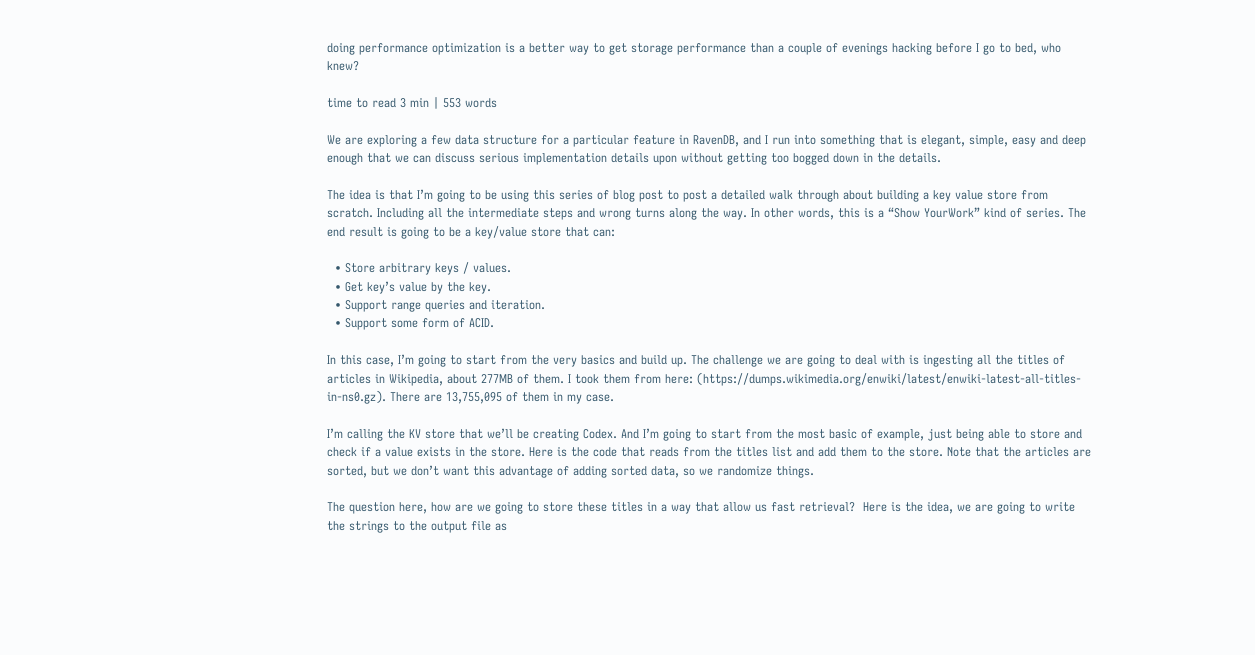doing performance optimization is a better way to get storage performance than a couple of evenings hacking before I go to bed, who knew?

time to read 3 min | 553 words

We are exploring a few data structure for a particular feature in RavenDB, and I run into something that is elegant, simple, easy and deep enough that we can discuss serious implementation details upon without getting too bogged down in the details.

The idea is that I’m going to be using this series of blog post to post a detailed walk through about building a key value store from scratch. Including all the intermediate steps and wrong turns along the way. In other words, this is a “Show YourWork” kind of series. The end result is going to be a key/value store that can:

  • Store arbitrary keys / values.
  • Get key’s value by the key.
  • Support range queries and iteration.
  • Support some form of ACID.

In this case, I’m going to start from the very basics and build up. The challenge we are going to deal with is ingesting all the titles of articles in Wikipedia, about 277MB of them. I took them from here: (https://dumps.wikimedia.org/enwiki/latest/enwiki-latest-all-titles-in-ns0.gz). There are 13,755,095 of them in my case.

I’m calling the KV store that we’ll be creating Codex. And I’m going to start from the most basic of example, just being able to store and check if a value exists in the store. Here is the code that reads from the titles list and add them to the store. Note that the articles are sorted, but we don’t want this advantage of adding sorted data, so we randomize things.

The question here, how are we going to store these titles in a way that allow us fast retrieval?  Here is the idea, we are going to write the strings to the output file as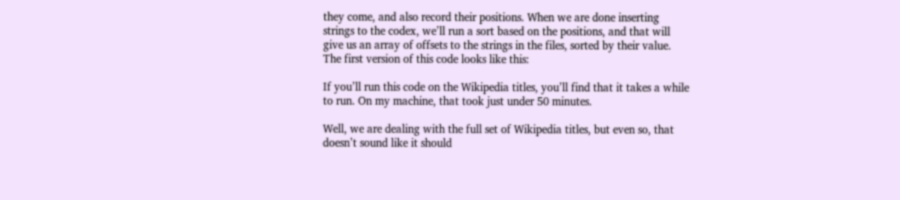they come, and also record their positions. When we are done inserting strings to the codex, we’ll run a sort based on the positions, and that will give us an array of offsets to the strings in the files, sorted by their value. The first version of this code looks like this:

If you’ll run this code on the Wikipedia titles, you’ll find that it takes a while to run. On my machine, that took just under 50 minutes.

Well, we are dealing with the full set of Wikipedia titles, but even so, that doesn’t sound like it should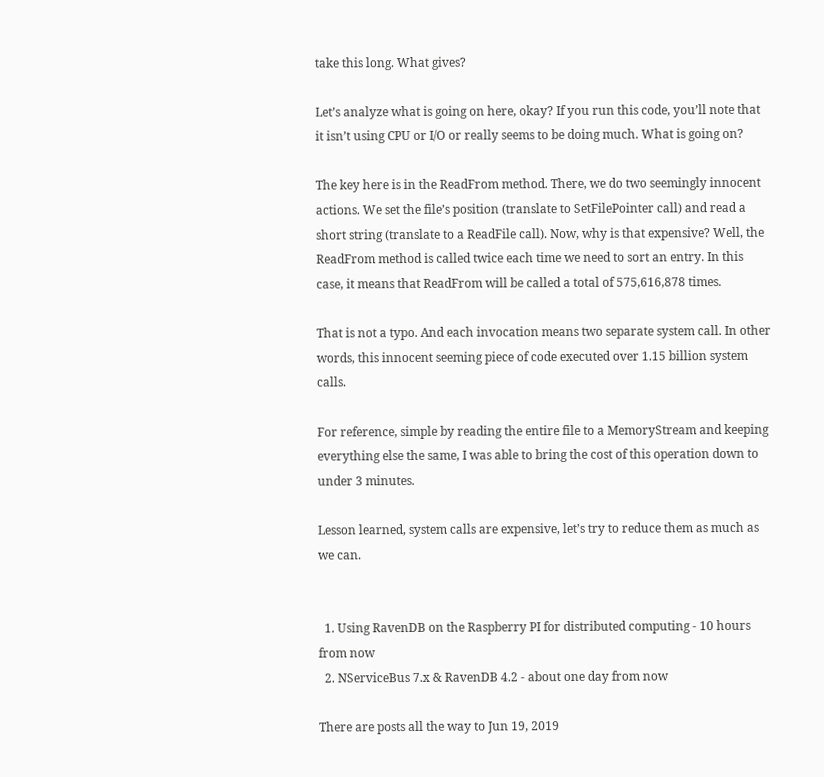take this long. What gives?

Let’s analyze what is going on here, okay? If you run this code, you’ll note that it isn’t using CPU or I/O or really seems to be doing much. What is going on?

The key here is in the ReadFrom method. There, we do two seemingly innocent actions. We set the file’s position (translate to SetFilePointer call) and read a short string (translate to a ReadFile call). Now, why is that expensive? Well, the ReadFrom method is called twice each time we need to sort an entry. In this case, it means that ReadFrom will be called a total of 575,616,878 times.

That is not a typo. And each invocation means two separate system call. In other words, this innocent seeming piece of code executed over 1.15 billion system calls.

For reference, simple by reading the entire file to a MemoryStream and keeping everything else the same, I was able to bring the cost of this operation down to under 3 minutes.

Lesson learned, system calls are expensive, let’s try to reduce them as much as we can.


  1. Using RavenDB on the Raspberry PI for distributed computing - 10 hours from now
  2. NServiceBus 7.x & RavenDB 4.2 - about one day from now

There are posts all the way to Jun 19, 2019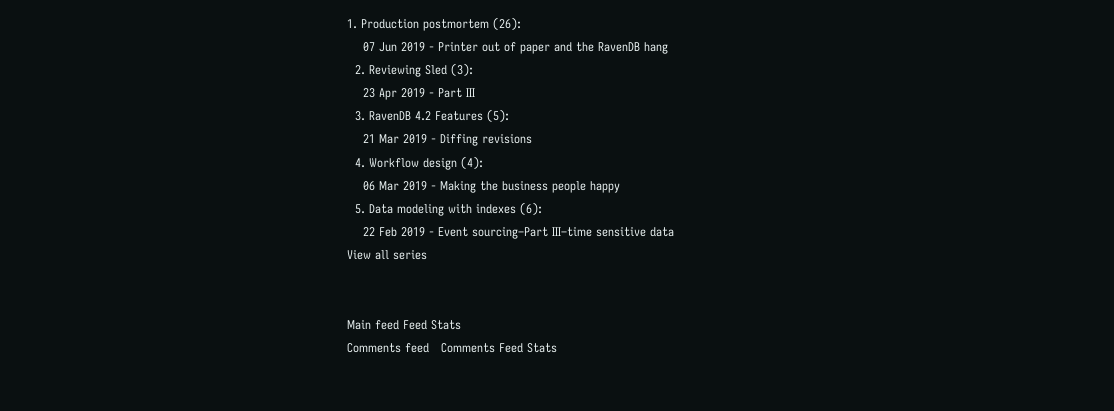1. Production postmortem (26):
    07 Jun 2019 - Printer out of paper and the RavenDB hang
  2. Reviewing Sled (3):
    23 Apr 2019 - Part III
  3. RavenDB 4.2 Features (5):
    21 Mar 2019 - Diffing revisions
  4. Workflow design (4):
    06 Mar 2019 - Making the business people happy
  5. Data modeling with indexes (6):
    22 Feb 2019 - Event sourcing–Part III–time sensitive data
View all series


Main feed Feed Stats
Comments feed   Comments Feed Stats